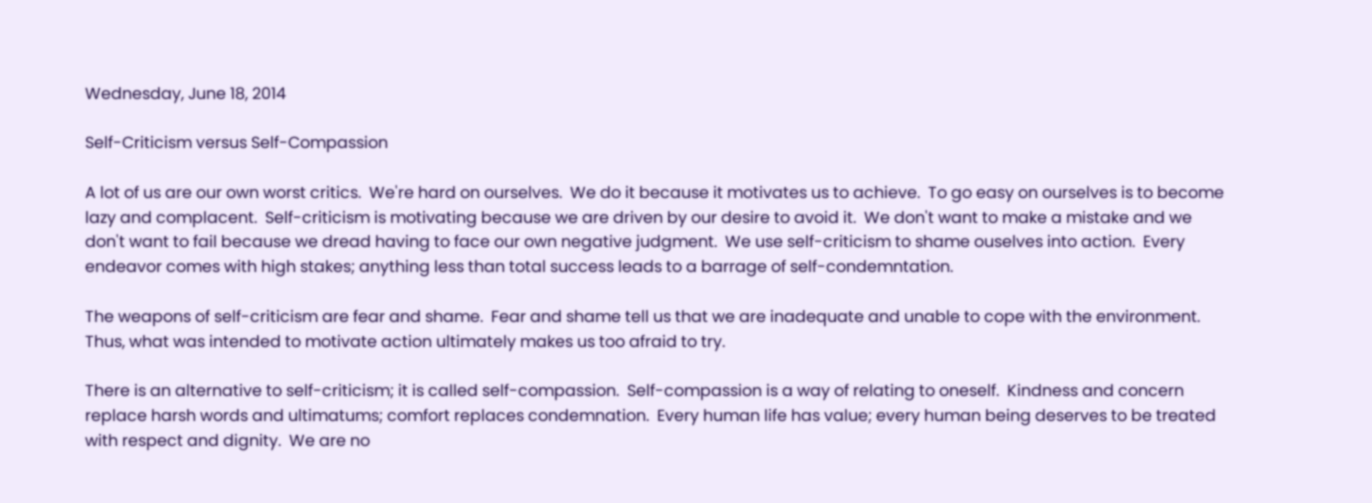Wednesday, June 18, 2014

Self-Criticism versus Self-Compassion

A lot of us are our own worst critics.  We're hard on ourselves.  We do it because it motivates us to achieve.  To go easy on ourselves is to become lazy and complacent.  Self-criticism is motivating because we are driven by our desire to avoid it.  We don't want to make a mistake and we don't want to fail because we dread having to face our own negative judgment.  We use self-criticism to shame ouselves into action.  Every endeavor comes with high stakes; anything less than total success leads to a barrage of self-condemntation.

The weapons of self-criticism are fear and shame.  Fear and shame tell us that we are inadequate and unable to cope with the environment.  Thus, what was intended to motivate action ultimately makes us too afraid to try.

There is an alternative to self-criticism; it is called self-compassion.  Self-compassion is a way of relating to oneself.  Kindness and concern replace harsh words and ultimatums; comfort replaces condemnation.  Every human life has value; every human being deserves to be treated with respect and dignity.  We are no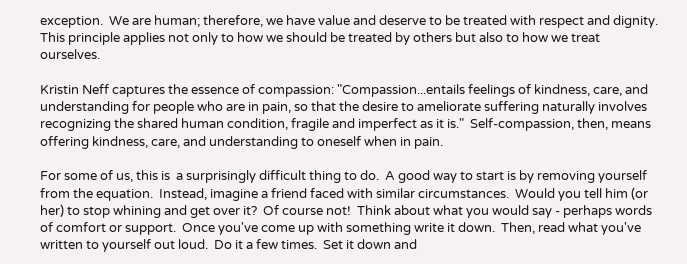exception.  We are human; therefore, we have value and deserve to be treated with respect and dignity.  This principle applies not only to how we should be treated by others but also to how we treat ourselves.

Kristin Neff captures the essence of compassion: "Compassion...entails feelings of kindness, care, and understanding for people who are in pain, so that the desire to ameliorate suffering naturally involves recognizing the shared human condition, fragile and imperfect as it is."  Self-compassion, then, means offering kindness, care, and understanding to oneself when in pain.

For some of us, this is  a surprisingly difficult thing to do.  A good way to start is by removing yourself from the equation.  Instead, imagine a friend faced with similar circumstances.  Would you tell him (or her) to stop whining and get over it?  Of course not!  Think about what you would say - perhaps words of comfort or support.  Once you've come up with something write it down.  Then, read what you've written to yourself out loud.  Do it a few times.  Set it down and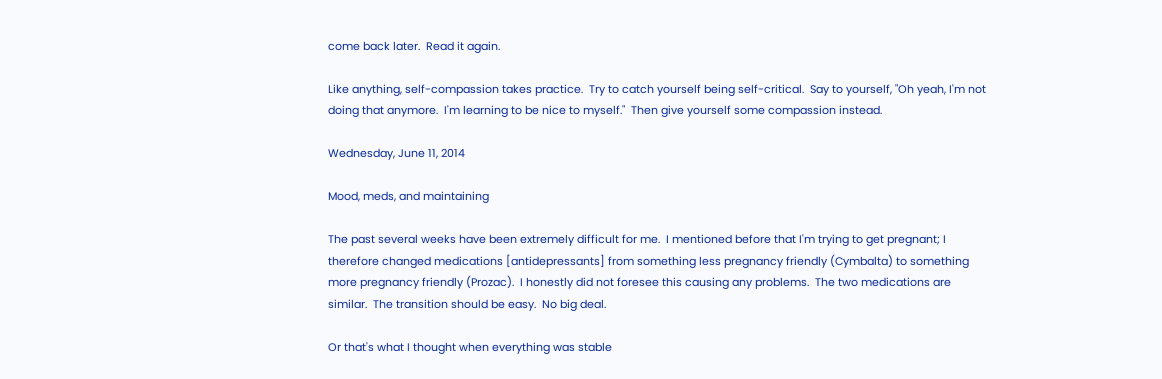come back later.  Read it again.

Like anything, self-compassion takes practice.  Try to catch yourself being self-critical.  Say to yourself, "Oh yeah, I'm not doing that anymore.  I'm learning to be nice to myself."  Then give yourself some compassion instead.

Wednesday, June 11, 2014

Mood, meds, and maintaining

The past several weeks have been extremely difficult for me.  I mentioned before that I'm trying to get pregnant; I therefore changed medications [antidepressants] from something less pregnancy friendly (Cymbalta) to something more pregnancy friendly (Prozac).  I honestly did not foresee this causing any problems.  The two medications are similar.  The transition should be easy.  No big deal.

Or that's what I thought when everything was stable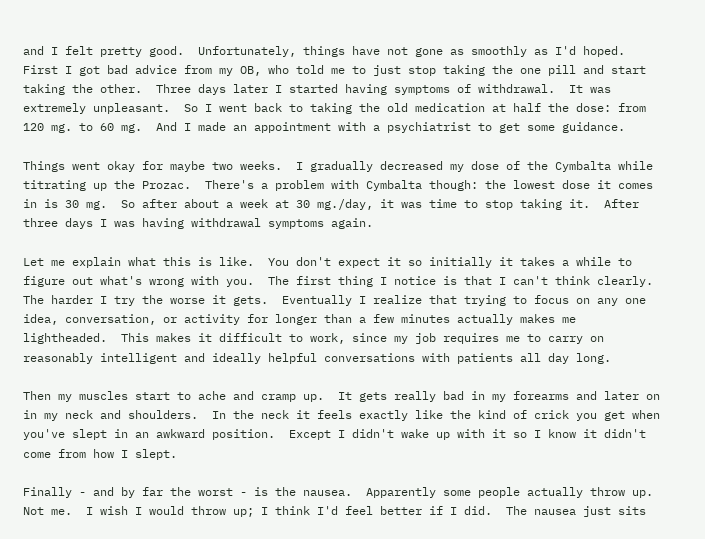and I felt pretty good.  Unfortunately, things have not gone as smoothly as I'd hoped.  First I got bad advice from my OB, who told me to just stop taking the one pill and start taking the other.  Three days later I started having symptoms of withdrawal.  It was extremely unpleasant.  So I went back to taking the old medication at half the dose: from 120 mg. to 60 mg.  And I made an appointment with a psychiatrist to get some guidance.

Things went okay for maybe two weeks.  I gradually decreased my dose of the Cymbalta while titrating up the Prozac.  There's a problem with Cymbalta though: the lowest dose it comes in is 30 mg.  So after about a week at 30 mg./day, it was time to stop taking it.  After three days I was having withdrawal symptoms again.

Let me explain what this is like.  You don't expect it so initially it takes a while to figure out what's wrong with you.  The first thing I notice is that I can't think clearly.  The harder I try the worse it gets.  Eventually I realize that trying to focus on any one idea, conversation, or activity for longer than a few minutes actually makes me lightheaded.  This makes it difficult to work, since my job requires me to carry on reasonably intelligent and ideally helpful conversations with patients all day long.

Then my muscles start to ache and cramp up.  It gets really bad in my forearms and later on in my neck and shoulders.  In the neck it feels exactly like the kind of crick you get when you've slept in an awkward position.  Except I didn't wake up with it so I know it didn't come from how I slept.

Finally - and by far the worst - is the nausea.  Apparently some people actually throw up.  Not me.  I wish I would throw up; I think I'd feel better if I did.  The nausea just sits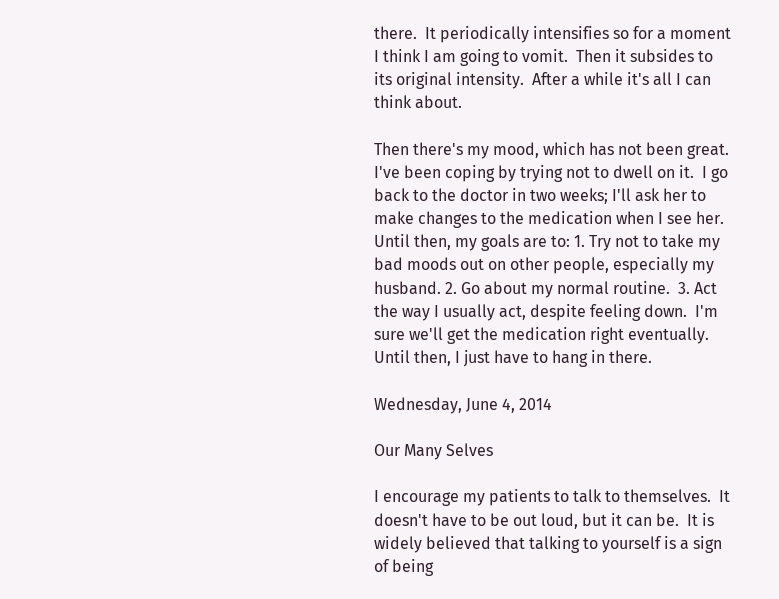there.  It periodically intensifies so for a moment I think I am going to vomit.  Then it subsides to its original intensity.  After a while it's all I can think about.

Then there's my mood, which has not been great.  I've been coping by trying not to dwell on it.  I go back to the doctor in two weeks; I'll ask her to make changes to the medication when I see her.  Until then, my goals are to: 1. Try not to take my bad moods out on other people, especially my husband. 2. Go about my normal routine.  3. Act the way I usually act, despite feeling down.  I'm sure we'll get the medication right eventually.  Until then, I just have to hang in there.

Wednesday, June 4, 2014

Our Many Selves

I encourage my patients to talk to themselves.  It doesn't have to be out loud, but it can be.  It is widely believed that talking to yourself is a sign of being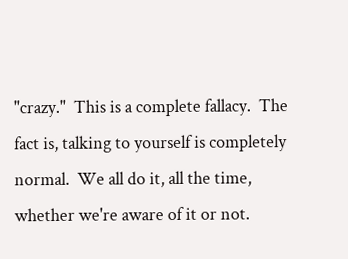"crazy."  This is a complete fallacy.  The fact is, talking to yourself is completely normal.  We all do it, all the time, whether we're aware of it or not.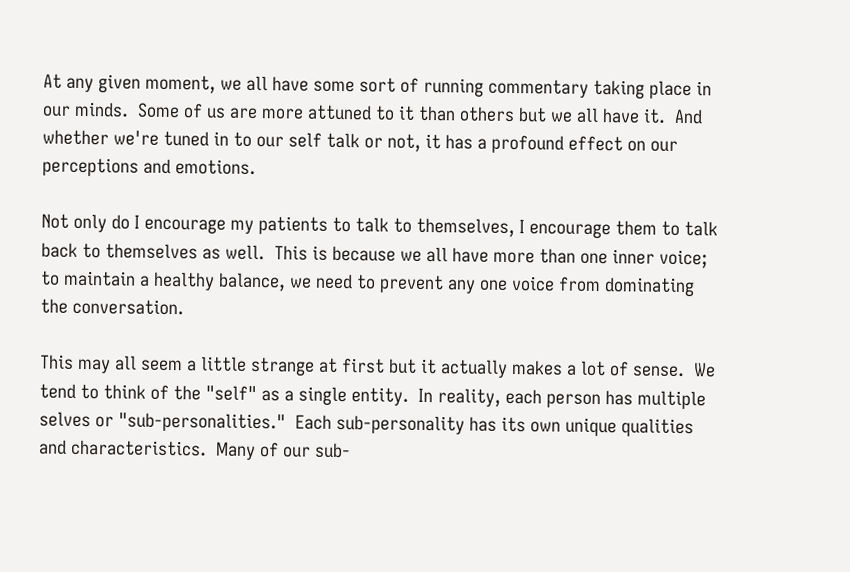At any given moment, we all have some sort of running commentary taking place in our minds.  Some of us are more attuned to it than others but we all have it.  And whether we're tuned in to our self talk or not, it has a profound effect on our perceptions and emotions.

Not only do I encourage my patients to talk to themselves, I encourage them to talk back to themselves as well.  This is because we all have more than one inner voice; to maintain a healthy balance, we need to prevent any one voice from dominating the conversation.

This may all seem a little strange at first but it actually makes a lot of sense.  We tend to think of the "self" as a single entity.  In reality, each person has multiple selves or "sub-personalities."  Each sub-personality has its own unique qualities and characteristics.  Many of our sub-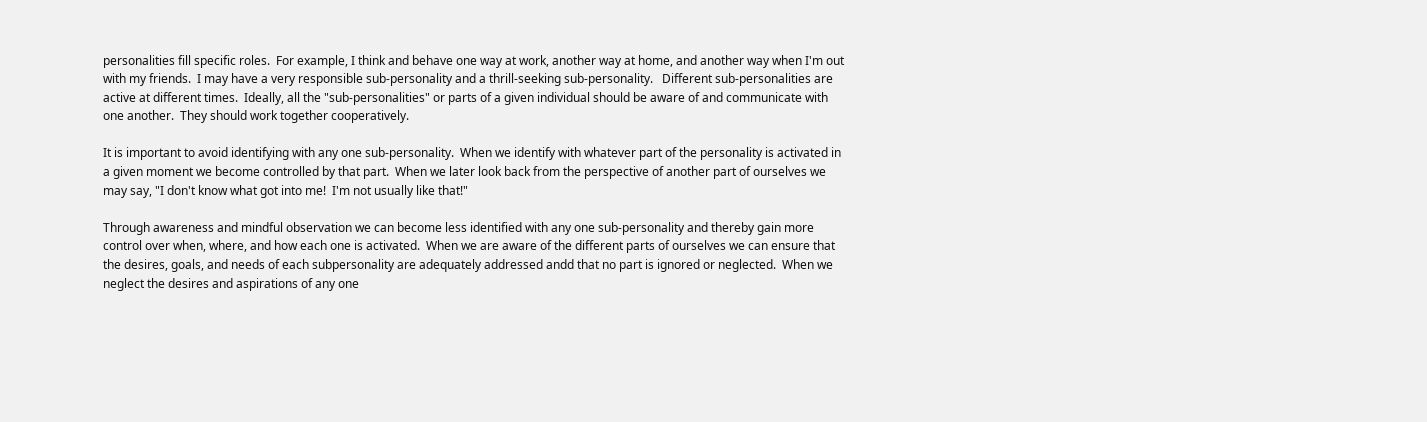personalities fill specific roles.  For example, I think and behave one way at work, another way at home, and another way when I'm out with my friends.  I may have a very responsible sub-personality and a thrill-seeking sub-personality.   Different sub-personalities are active at different times.  Ideally, all the "sub-personalities" or parts of a given individual should be aware of and communicate with one another.  They should work together cooperatively.

It is important to avoid identifying with any one sub-personality.  When we identify with whatever part of the personality is activated in a given moment we become controlled by that part.  When we later look back from the perspective of another part of ourselves we may say, "I don't know what got into me!  I'm not usually like that!"

Through awareness and mindful observation we can become less identified with any one sub-personality and thereby gain more control over when, where, and how each one is activated.  When we are aware of the different parts of ourselves we can ensure that the desires, goals, and needs of each subpersonality are adequately addressed andd that no part is ignored or neglected.  When we neglect the desires and aspirations of any one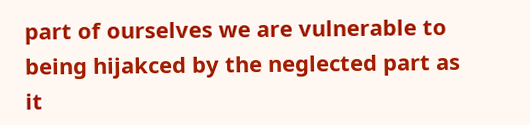part of ourselves we are vulnerable to being hijakced by the neglected part as it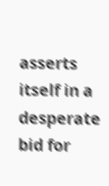asserts itself in a desperate bid for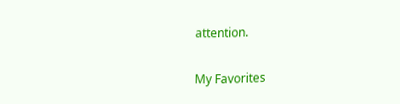attention.

My Favorites